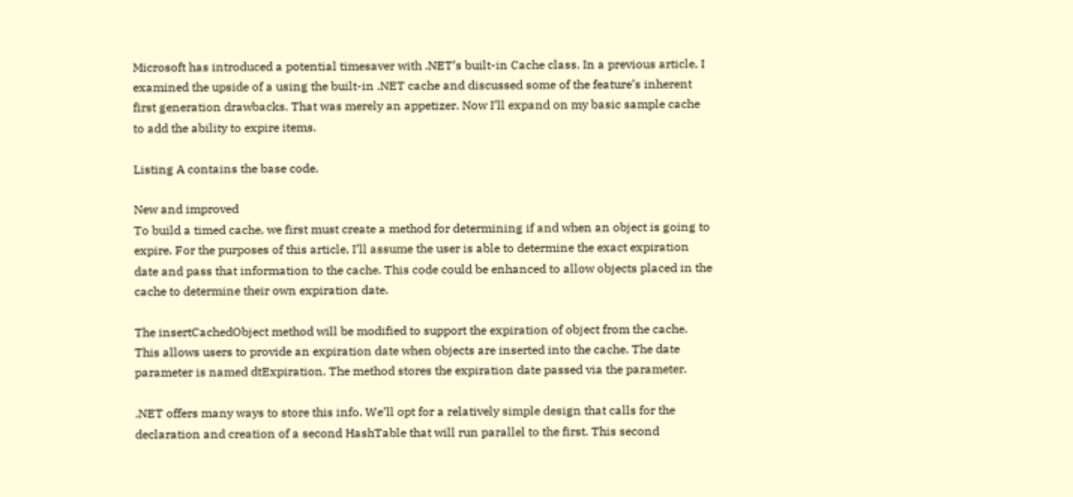Microsoft has introduced a potential timesaver with .NET’s built-in Cache class. In a previous article, I examined the upside of a using the built-in .NET cache and discussed some of the feature’s inherent first generation drawbacks. That was merely an appetizer. Now I’ll expand on my basic sample cache to add the ability to expire items.

Listing A contains the base code.

New and improved
To build a timed cache, we first must create a method for determining if and when an object is going to expire. For the purposes of this article, I’ll assume the user is able to determine the exact expiration date and pass that information to the cache. This code could be enhanced to allow objects placed in the cache to determine their own expiration date.

The insertCachedObject method will be modified to support the expiration of object from the cache. This allows users to provide an expiration date when objects are inserted into the cache. The date parameter is named dtExpiration. The method stores the expiration date passed via the parameter.

.NET offers many ways to store this info. We’ll opt for a relatively simple design that calls for the declaration and creation of a second HashTable that will run parallel to the first. This second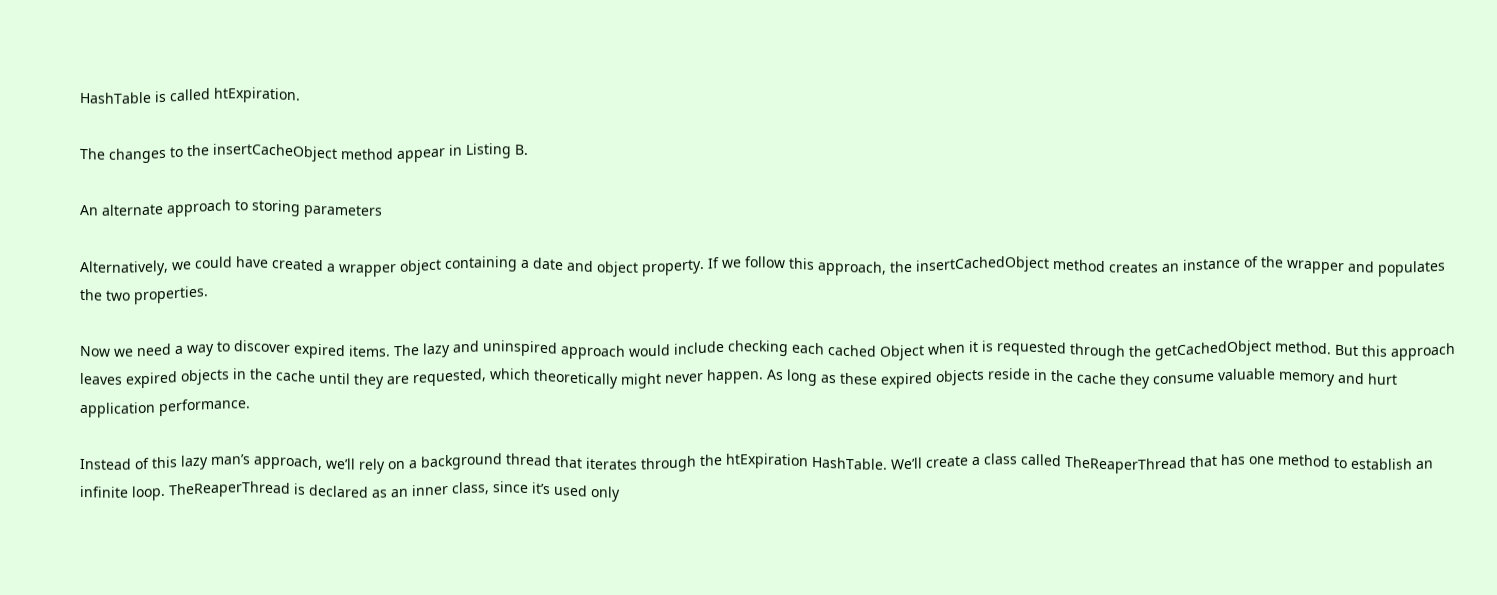HashTable is called htExpiration.

The changes to the insertCacheObject method appear in Listing B.

An alternate approach to storing parameters

Alternatively, we could have created a wrapper object containing a date and object property. If we follow this approach, the insertCachedObject method creates an instance of the wrapper and populates the two properties.

Now we need a way to discover expired items. The lazy and uninspired approach would include checking each cached Object when it is requested through the getCachedObject method. But this approach leaves expired objects in the cache until they are requested, which theoretically might never happen. As long as these expired objects reside in the cache they consume valuable memory and hurt application performance.

Instead of this lazy man’s approach, we’ll rely on a background thread that iterates through the htExpiration HashTable. We’ll create a class called TheReaperThread that has one method to establish an infinite loop. TheReaperThread is declared as an inner class, since it’s used only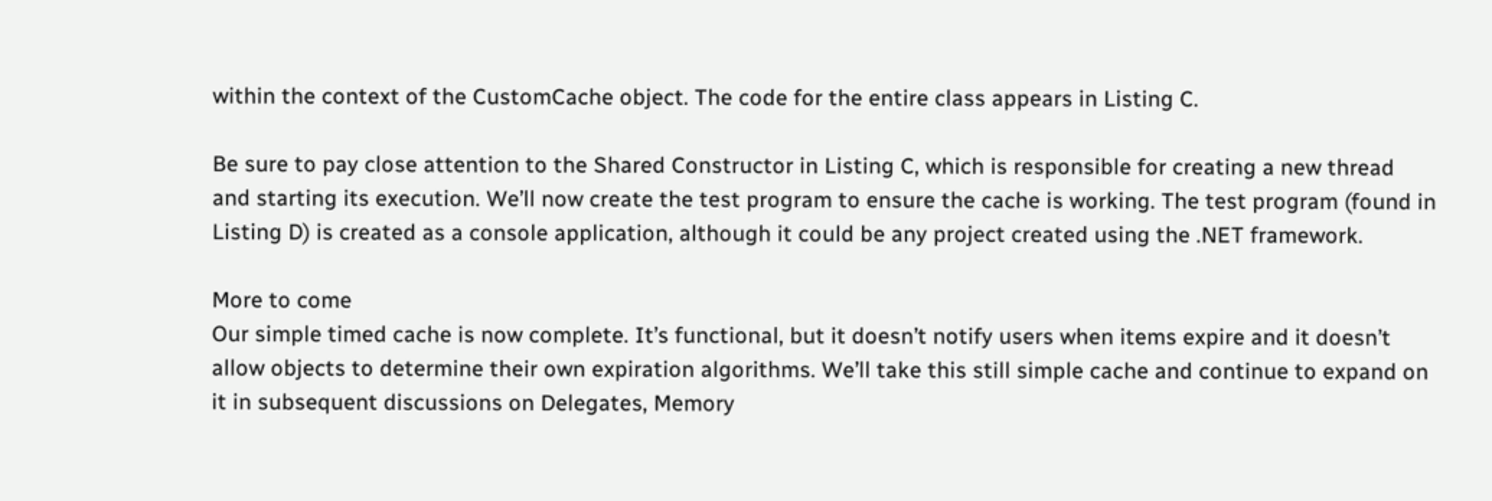within the context of the CustomCache object. The code for the entire class appears in Listing C.

Be sure to pay close attention to the Shared Constructor in Listing C, which is responsible for creating a new thread and starting its execution. We’ll now create the test program to ensure the cache is working. The test program (found in Listing D) is created as a console application, although it could be any project created using the .NET framework.

More to come
Our simple timed cache is now complete. It’s functional, but it doesn’t notify users when items expire and it doesn’t allow objects to determine their own expiration algorithms. We’ll take this still simple cache and continue to expand on it in subsequent discussions on Delegates, Memory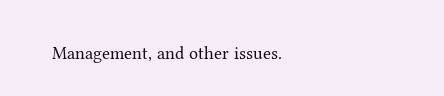Management, and other issues.